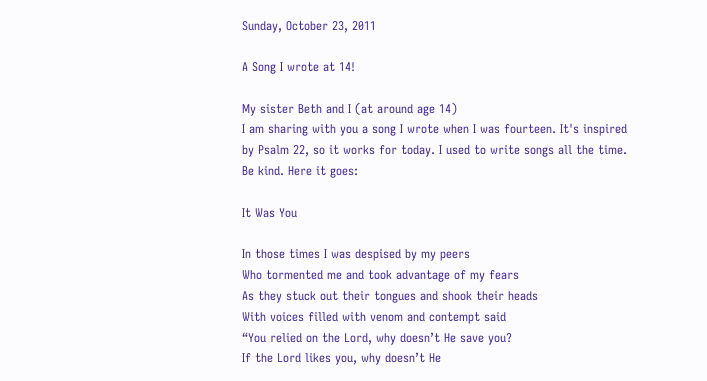Sunday, October 23, 2011

A Song I wrote at 14!

My sister Beth and I (at around age 14)
I am sharing with you a song I wrote when I was fourteen. It's inspired by Psalm 22, so it works for today. I used to write songs all the time. Be kind. Here it goes:

It Was You

In those times I was despised by my peers
Who tormented me and took advantage of my fears
As they stuck out their tongues and shook their heads
With voices filled with venom and contempt said
“You relied on the Lord, why doesn’t He save you?
If the Lord likes you, why doesn’t He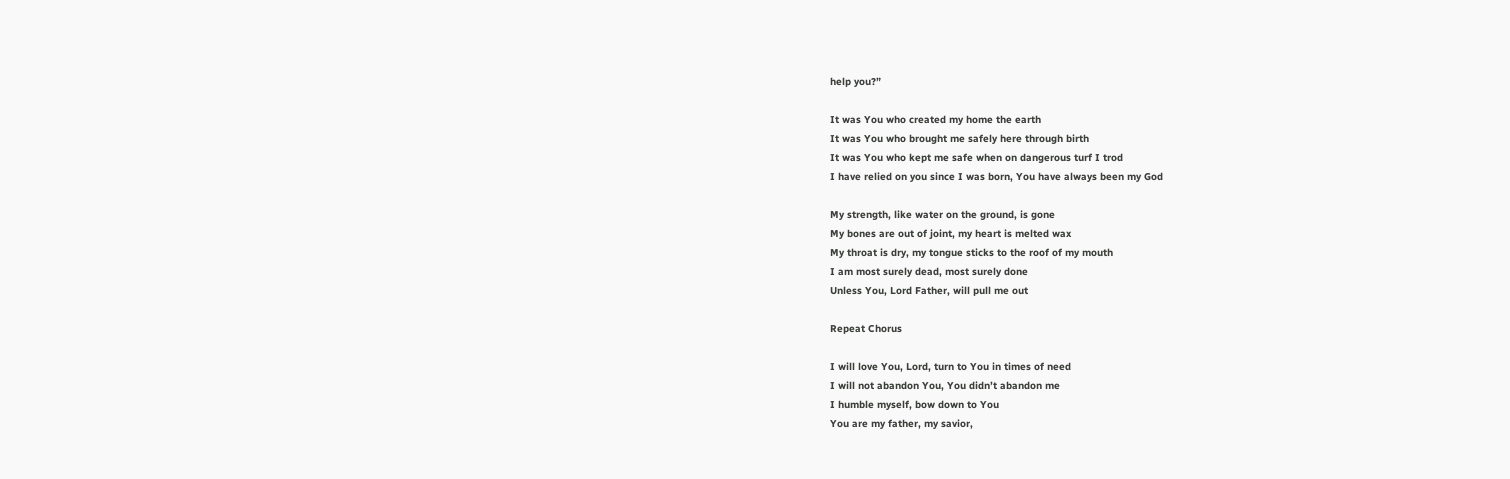help you?”

It was You who created my home the earth
It was You who brought me safely here through birth
It was You who kept me safe when on dangerous turf I trod
I have relied on you since I was born, You have always been my God

My strength, like water on the ground, is gone
My bones are out of joint, my heart is melted wax
My throat is dry, my tongue sticks to the roof of my mouth
I am most surely dead, most surely done
Unless You, Lord Father, will pull me out

Repeat Chorus

I will love You, Lord, turn to You in times of need
I will not abandon You, You didn’t abandon me
I humble myself, bow down to You
You are my father, my savior,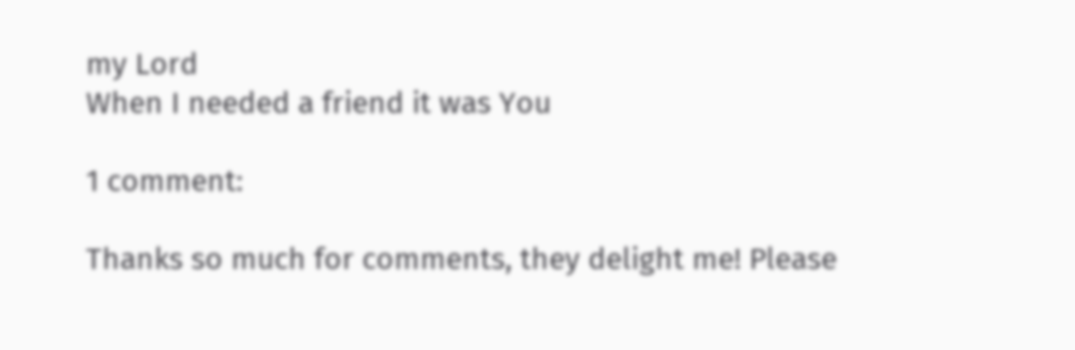my Lord
When I needed a friend it was You

1 comment:

Thanks so much for comments, they delight me! Please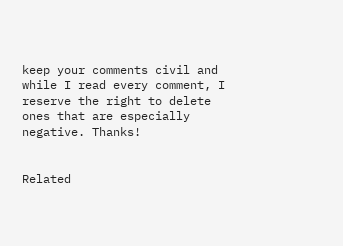keep your comments civil and while I read every comment, I reserve the right to delete ones that are especially negative. Thanks!


Related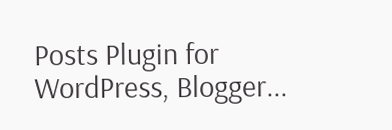Posts Plugin for WordPress, Blogger...